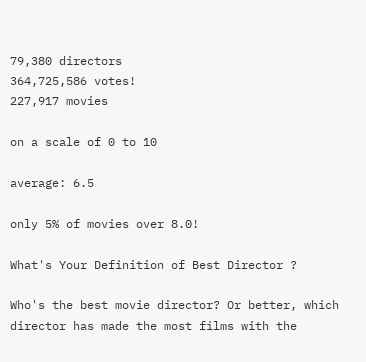79,380 directors
364,725,586 votes!
227,917 movies

on a scale of 0 to 10

average: 6.5

only 5% of movies over 8.0!

What's Your Definition of Best Director ?

Who's the best movie director? Or better, which director has made the most films with the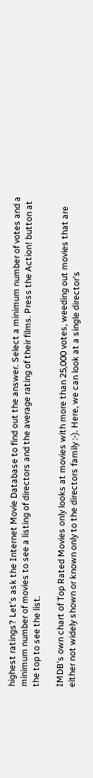highest ratings? Let's ask the Internet Movie Database to find out the answer. Select a minimum number of votes and a minimum number of movies to see a listing of directors and the average rating of their films. Press the Action! button at the top to see the list.

IMDB's own chart of Top Rated Movies only looks at movies with more than 25,000 votes, weeding out movies that are either not widely shown or known only to the directors family :-). Here, we can look at a single director's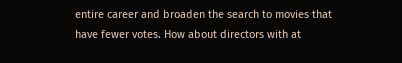entire career and broaden the search to movies that have fewer votes. How about directors with at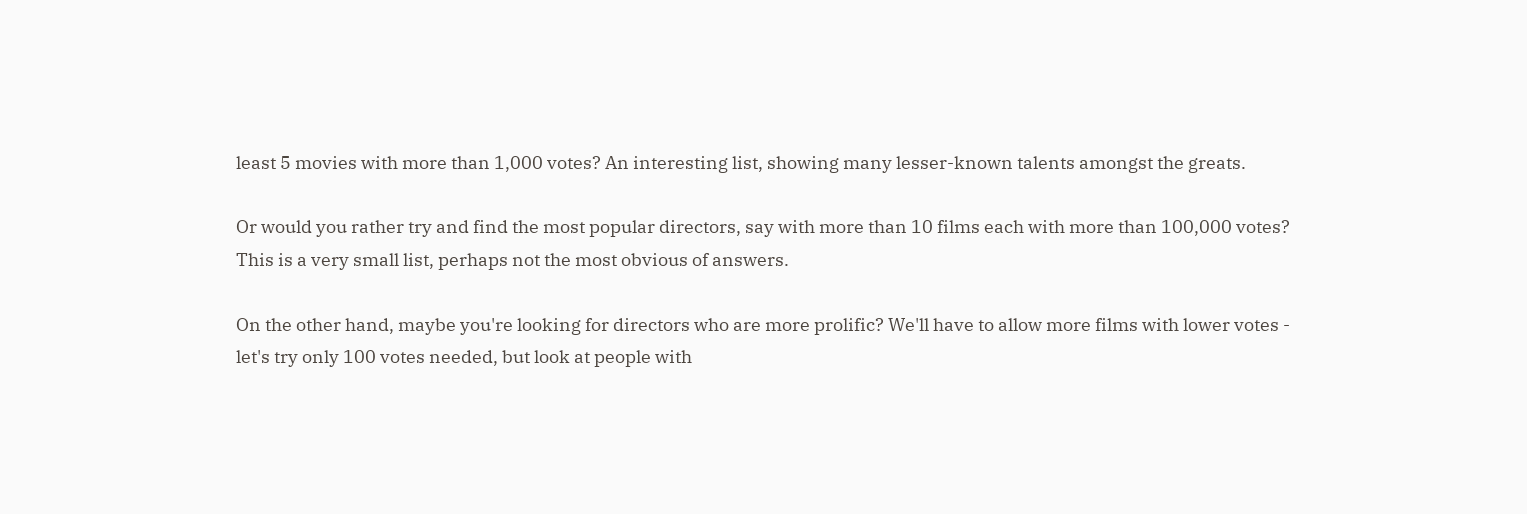least 5 movies with more than 1,000 votes? An interesting list, showing many lesser-known talents amongst the greats.

Or would you rather try and find the most popular directors, say with more than 10 films each with more than 100,000 votes? This is a very small list, perhaps not the most obvious of answers.

On the other hand, maybe you're looking for directors who are more prolific? We'll have to allow more films with lower votes - let's try only 100 votes needed, but look at people with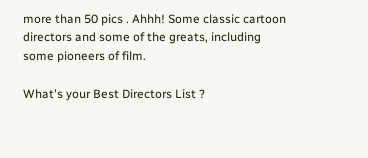more than 50 pics . Ahhh! Some classic cartoon directors and some of the greats, including some pioneers of film.

What's your Best Directors List ?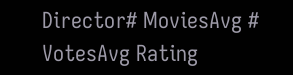Director# MoviesAvg # VotesAvg Rating